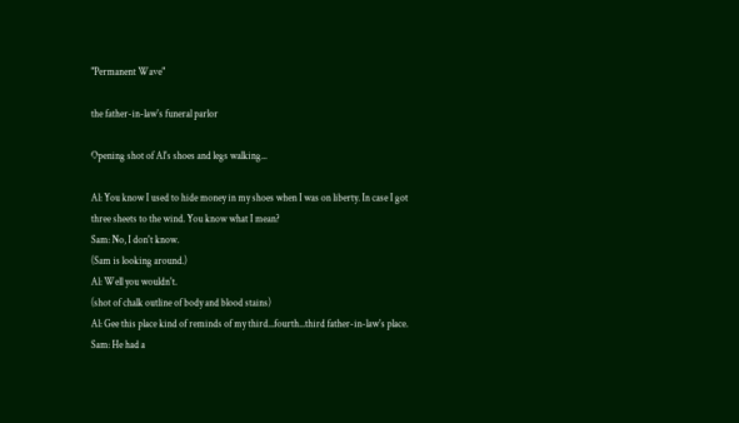"Permanent Wave"

the father-in-law's funeral parlor

Opening shot of Al's shoes and legs walking...

Al: You know I used to hide money in my shoes when I was on liberty. In case I got three sheets to the wind. You know what I mean?
Sam: No, I don't know.
(Sam is looking around.)
Al: Well you wouldn't.
(shot of chalk outline of body and blood stains)
Al: Gee this place kind of reminds of my third...fourth...third father-in-law's place.
Sam: He had a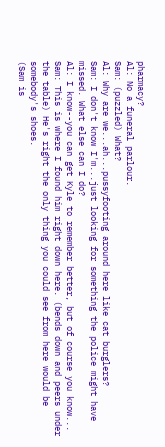pharmacy?
Al: No a funeral parlour.
Sam: (puzzled) What?
Al: Why are we...ah...pussyfooting around here like cat burglers?
Sam: I don't know I'm...just looking for something the police might have missed. What else can I do?
Al: I know--you can get Kyle to remember better, but of course you know...
Sam: This is where I found him right down here. (bends down and peers under the table) He's right the only thing you could see from here would be somebody's shoes.
(Sam is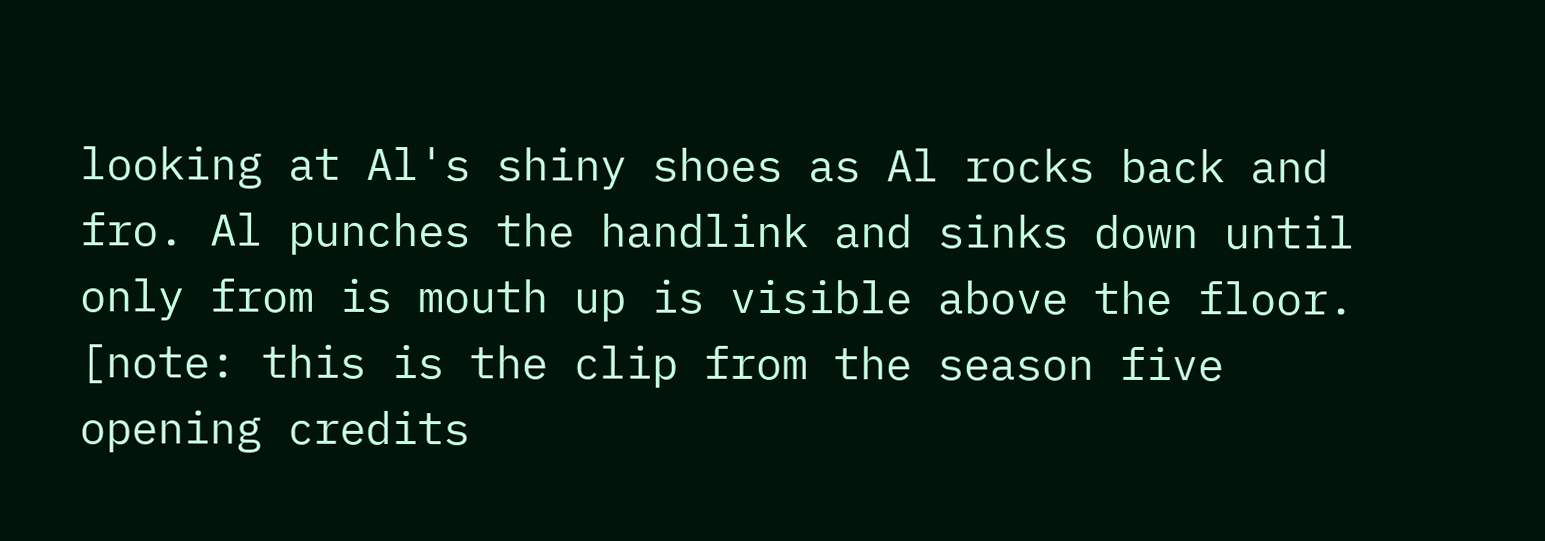looking at Al's shiny shoes as Al rocks back and fro. Al punches the handlink and sinks down until only from is mouth up is visible above the floor. [note: this is the clip from the season five opening credits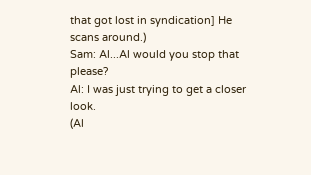that got lost in syndication] He scans around.)
Sam: Al...Al would you stop that please?
Al: I was just trying to get a closer look.
(Al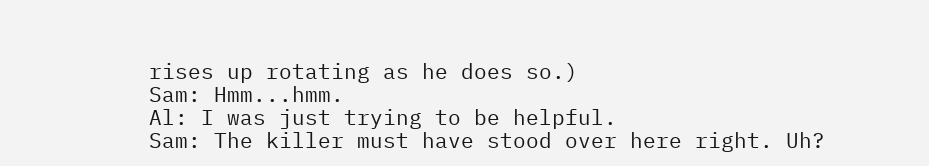rises up rotating as he does so.)
Sam: Hmm...hmm.
Al: I was just trying to be helpful.
Sam: The killer must have stood over here right. Uh?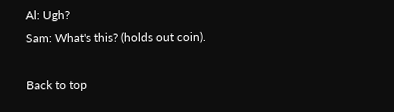Al: Ugh?
Sam: What's this? (holds out coin).

Back to top